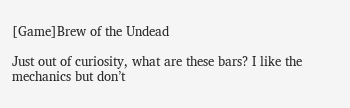[Game]Brew of the Undead

Just out of curiosity, what are these bars? I like the mechanics but don’t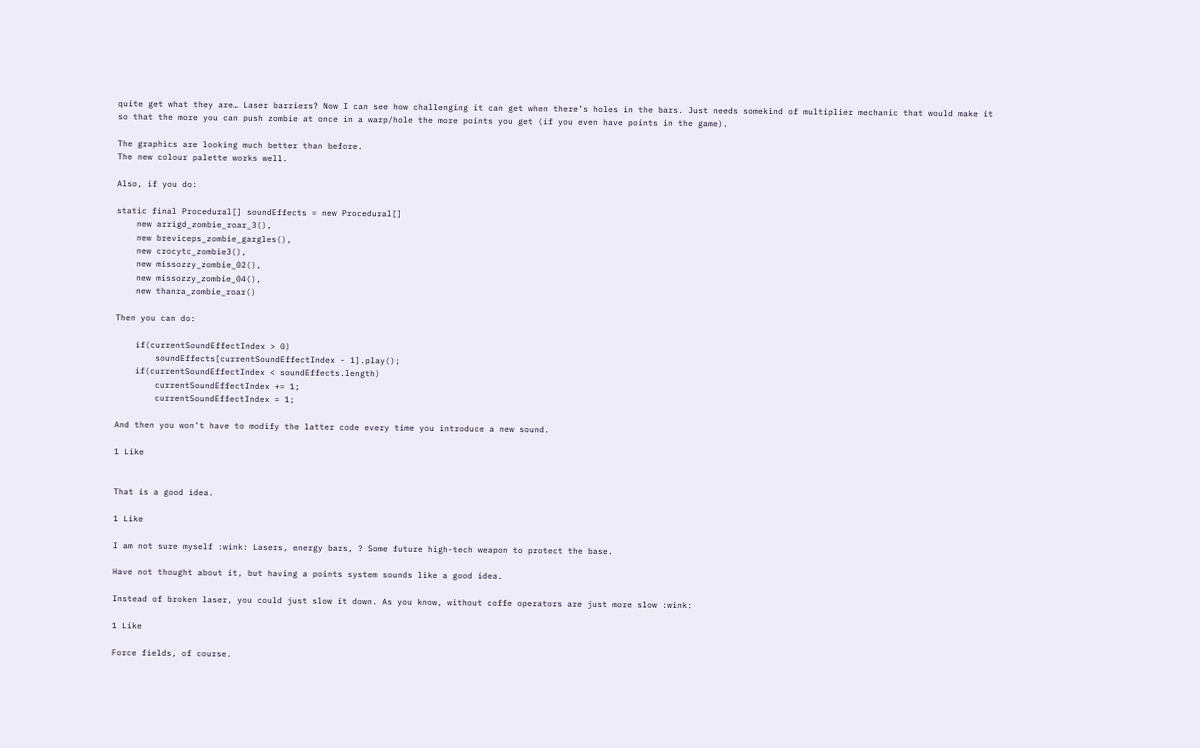quite get what they are… Laser barriers? Now I can see how challenging it can get when there’s holes in the bars. Just needs somekind of multiplier mechanic that would make it so that the more you can push zombie at once in a warp/hole the more points you get (if you even have points in the game).

The graphics are looking much better than before.
The new colour palette works well.

Also, if you do:

static final Procedural[] soundEffects = new Procedural[]
    new arrigd_zombie_roar_3(),
    new breviceps_zombie_gargles(),
    new crocytc_zombie3(),
    new missozzy_zombie_02(),
    new missozzy_zombie_04(),
    new thanra_zombie_roar()

Then you can do:

    if(currentSoundEffectIndex > 0)
        soundEffects[currentSoundEffectIndex - 1].play();
    if(currentSoundEffectIndex < soundEffects.length)
        currentSoundEffectIndex += 1;
        currentSoundEffectIndex = 1;

And then you won’t have to modify the latter code every time you introduce a new sound.

1 Like


That is a good idea.

1 Like

I am not sure myself :wink: Lasers, energy bars, ? Some future high-tech weapon to protect the base.

Have not thought about it, but having a points system sounds like a good idea.

Instead of broken laser, you could just slow it down. As you know, without coffe operators are just more slow :wink:

1 Like

Force fields, of course.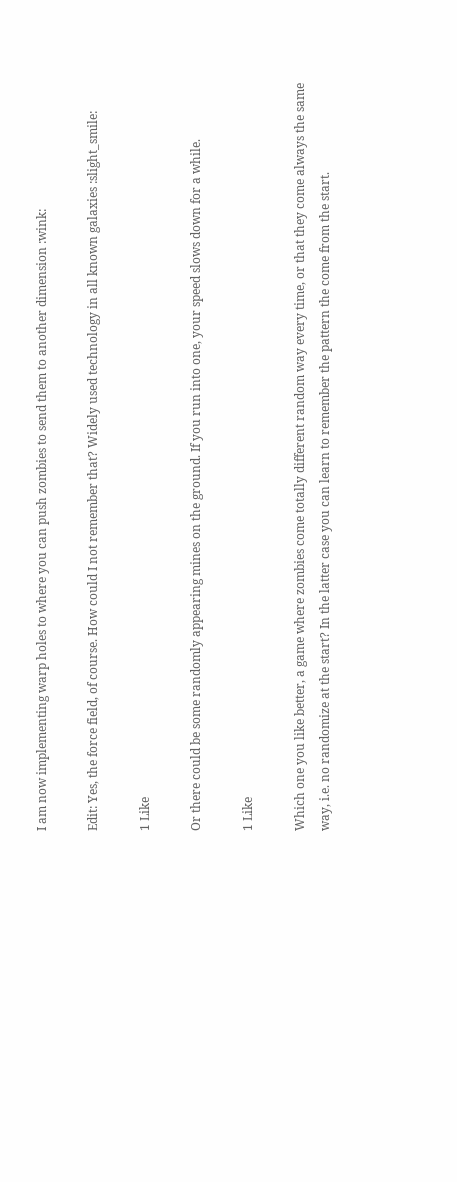I am now implementing warp holes to where you can push zombies to send them to another dimension :wink:

Edit: Yes, the force field, of course. How could I not remember that? Widely used technology in all known galaxies :slight_smile:

1 Like

Or there could be some randomly appearing mines on the ground. If you run into one, your speed slows down for a while.

1 Like

Which one you like better, a game where zombies come totally different random way every time, or that they come always the same way, i.e. no randomize at the start? In the latter case you can learn to remember the pattern the come from the start.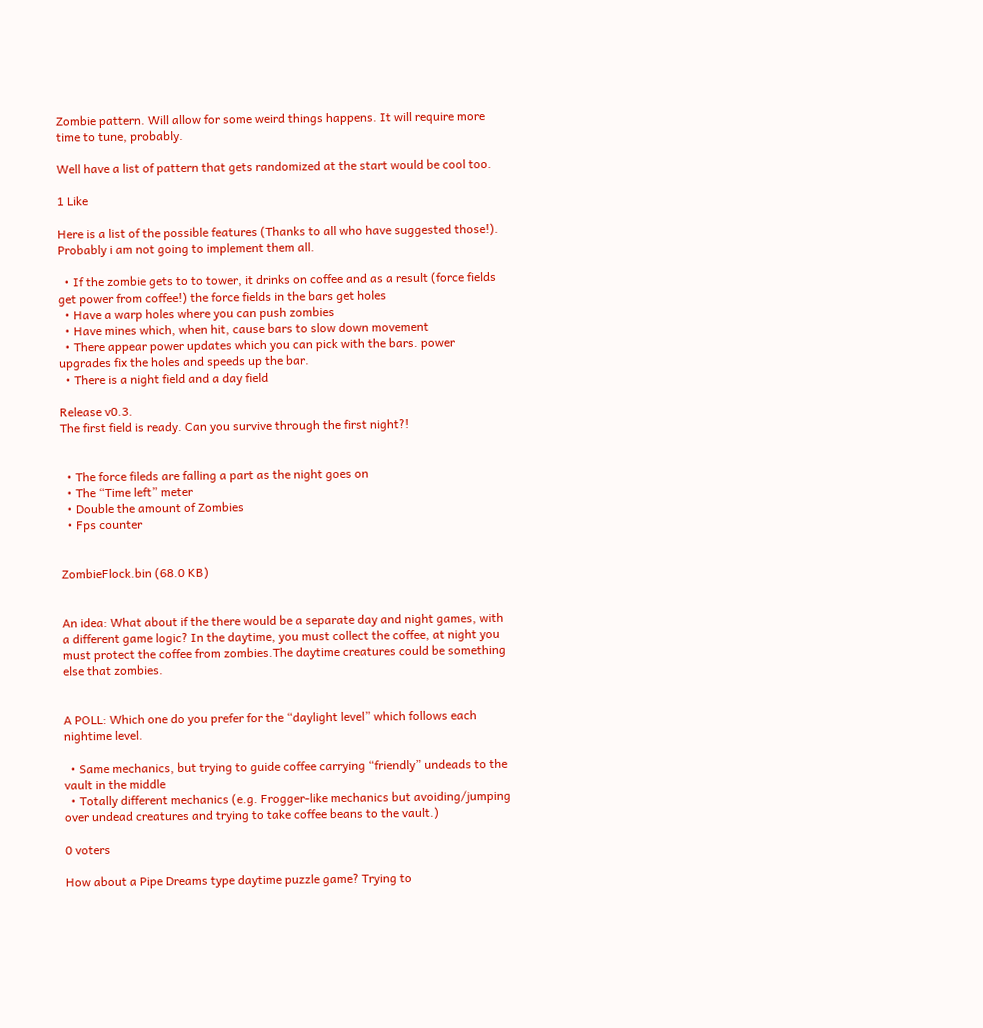Zombie pattern. Will allow for some weird things happens. It will require more time to tune, probably.

Well have a list of pattern that gets randomized at the start would be cool too.

1 Like

Here is a list of the possible features (Thanks to all who have suggested those!). Probably i am not going to implement them all.

  • If the zombie gets to to tower, it drinks on coffee and as a result (force fields get power from coffee!) the force fields in the bars get holes
  • Have a warp holes where you can push zombies
  • Have mines which, when hit, cause bars to slow down movement
  • There appear power updates which you can pick with the bars. power upgrades fix the holes and speeds up the bar.
  • There is a night field and a day field

Release v0.3.
The first field is ready. Can you survive through the first night?!


  • The force fileds are falling a part as the night goes on
  • The “Time left” meter
  • Double the amount of Zombies
  • Fps counter


ZombieFlock.bin (68.0 KB)


An idea: What about if the there would be a separate day and night games, with a different game logic? In the daytime, you must collect the coffee, at night you must protect the coffee from zombies.The daytime creatures could be something else that zombies.


A POLL: Which one do you prefer for the “daylight level” which follows each nightime level.

  • Same mechanics, but trying to guide coffee carrying “friendly” undeads to the vault in the middle
  • Totally different mechanics (e.g. Frogger-like mechanics but avoiding/jumping over undead creatures and trying to take coffee beans to the vault.)

0 voters

How about a Pipe Dreams type daytime puzzle game? Trying to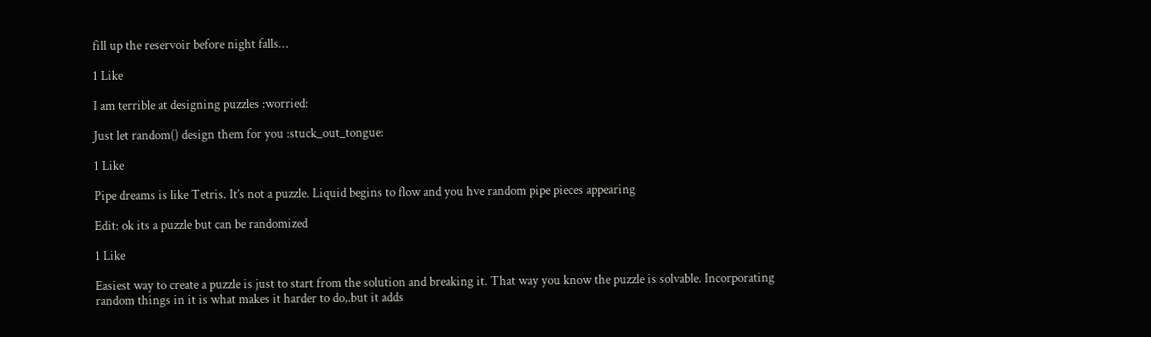fill up the reservoir before night falls…

1 Like

I am terrible at designing puzzles :worried:

Just let random() design them for you :stuck_out_tongue:

1 Like

Pipe dreams is like Tetris. It’s not a puzzle. Liquid begins to flow and you hve random pipe pieces appearing

Edit: ok its a puzzle but can be randomized

1 Like

Easiest way to create a puzzle is just to start from the solution and breaking it. That way you know the puzzle is solvable. Incorporating random things in it is what makes it harder to do,.but it adds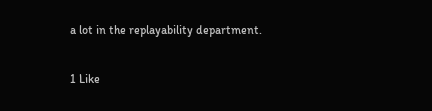a lot in the replayability department.

1 Like